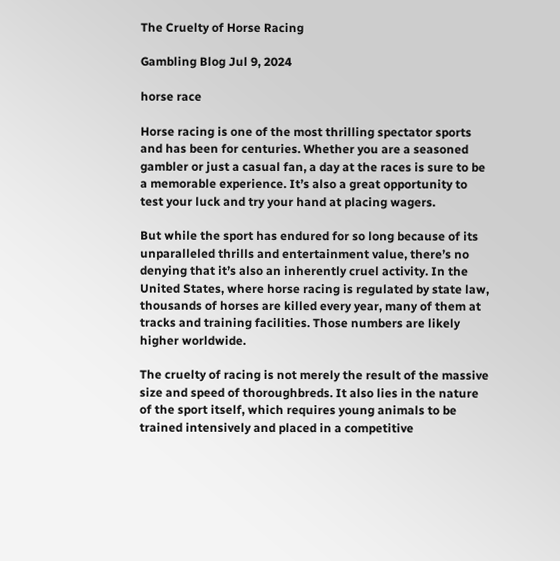The Cruelty of Horse Racing

Gambling Blog Jul 9, 2024

horse race

Horse racing is one of the most thrilling spectator sports and has been for centuries. Whether you are a seasoned gambler or just a casual fan, a day at the races is sure to be a memorable experience. It’s also a great opportunity to test your luck and try your hand at placing wagers.

But while the sport has endured for so long because of its unparalleled thrills and entertainment value, there’s no denying that it’s also an inherently cruel activity. In the United States, where horse racing is regulated by state law, thousands of horses are killed every year, many of them at tracks and training facilities. Those numbers are likely higher worldwide.

The cruelty of racing is not merely the result of the massive size and speed of thoroughbreds. It also lies in the nature of the sport itself, which requires young animals to be trained intensively and placed in a competitive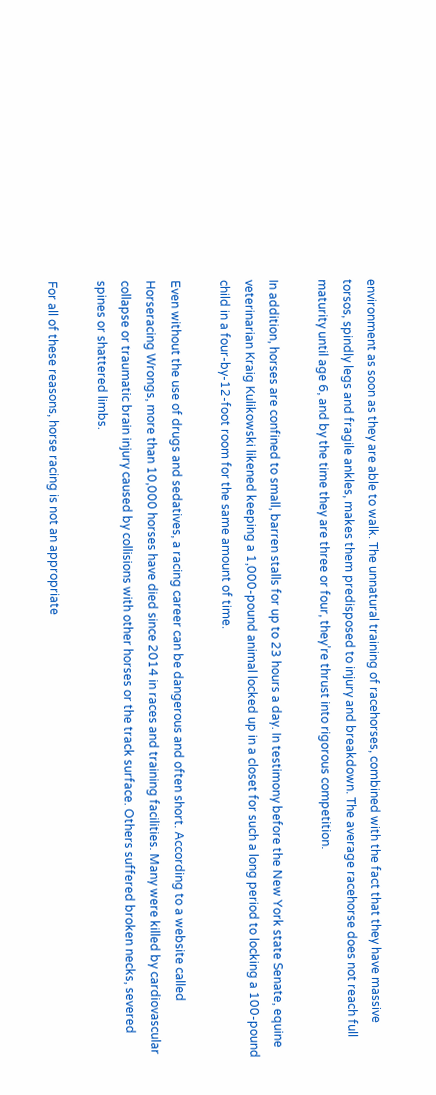environment as soon as they are able to walk. The unnatural training of racehorses, combined with the fact that they have massive torsos, spindly legs and fragile ankles, makes them predisposed to injury and breakdown. The average racehorse does not reach full maturity until age 6, and by the time they are three or four, they’re thrust into rigorous competition.

In addition, horses are confined to small, barren stalls for up to 23 hours a day. In testimony before the New York state Senate, equine veterinarian Kraig Kulikowski likened keeping a 1,000-pound animal locked up in a closet for such a long period to locking a 100-pound child in a four-by-12-foot room for the same amount of time.

Even without the use of drugs and sedatives, a racing career can be dangerous and often short. According to a website called Horseracing Wrongs, more than 10,000 horses have died since 2014 in races and training facilities. Many were killed by cardiovascular collapse or traumatic brain injury caused by collisions with other horses or the track surface. Others suffered broken necks, severed spines or shattered limbs.

For all of these reasons, horse racing is not an appropriate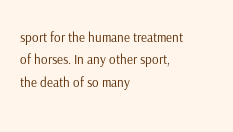sport for the humane treatment of horses. In any other sport, the death of so many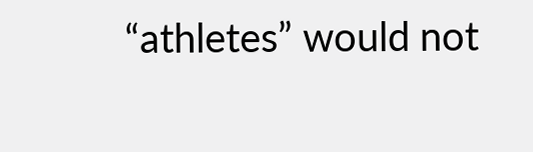“athletes” would not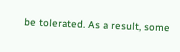be tolerated. As a result, some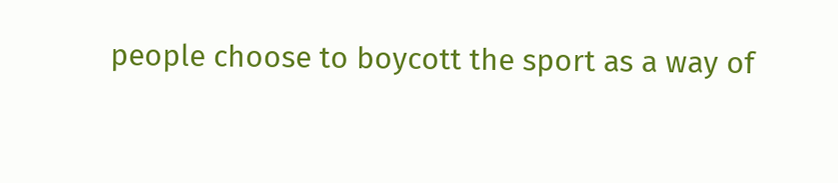people choose to boycott the sport as a way of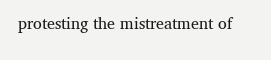protesting the mistreatment of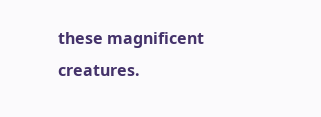these magnificent creatures.